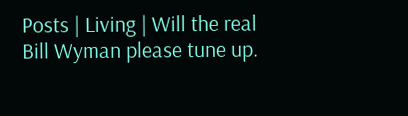Posts | Living | Will the real Bill Wyman please tune up.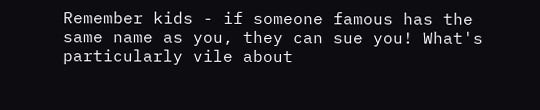Remember kids - if someone famous has the same name as you, they can sue you! What's particularly vile about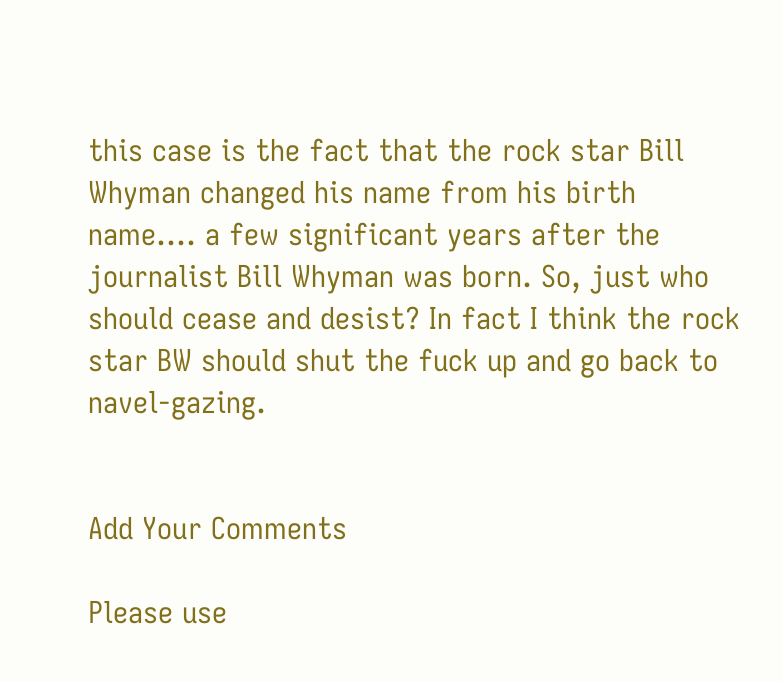this case is the fact that the rock star Bill Whyman changed his name from his birth name.... a few significant years after the journalist Bill Whyman was born. So, just who should cease and desist? In fact I think the rock star BW should shut the fuck up and go back to navel-gazing.


Add Your Comments

Please use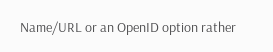Name/URL or an OpenID option rather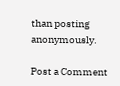than posting anonymously.

Post a Comment